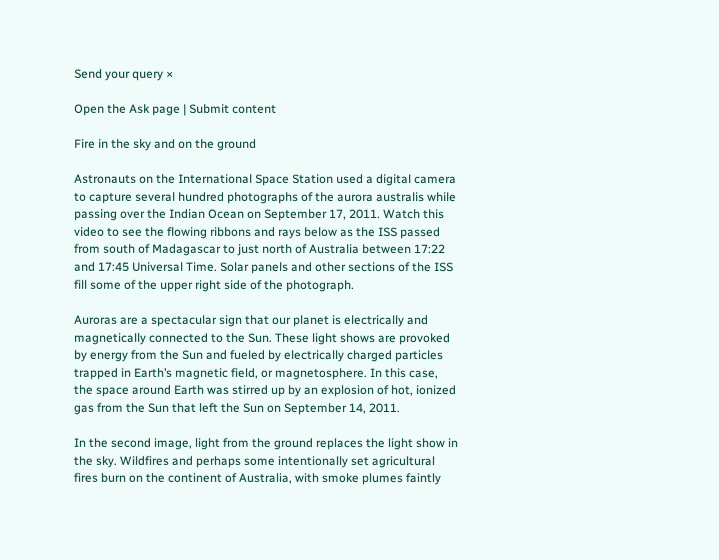Send your query ×

Open the Ask page | Submit content

Fire in the sky and on the ground

Astronauts on the International Space Station used a digital camera to capture several hundred photographs of the aurora australis while passing over the Indian Ocean on September 17, 2011. Watch this video to see the flowing ribbons and rays below as the ISS passed from south of Madagascar to just north of Australia between 17:22 and 17:45 Universal Time. Solar panels and other sections of the ISS fill some of the upper right side of the photograph.

Auroras are a spectacular sign that our planet is electrically and magnetically connected to the Sun. These light shows are provoked by energy from the Sun and fueled by electrically charged particles trapped in Earth’s magnetic field, or magnetosphere. In this case, the space around Earth was stirred up by an explosion of hot, ionized gas from the Sun that left the Sun on September 14, 2011.

In the second image, light from the ground replaces the light show in the sky. Wildfires and perhaps some intentionally set agricultural fires burn on the continent of Australia, with smoke plumes faintly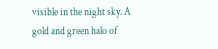visible in the night sky. A gold and green halo of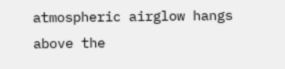atmospheric airglow hangs above the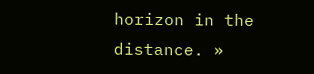horizon in the distance. »